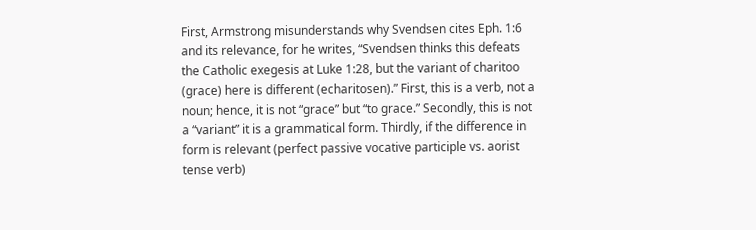First, Armstrong misunderstands why Svendsen cites Eph. 1:6 and its relevance, for he writes, “Svendsen thinks this defeats the Catholic exegesis at Luke 1:28, but the variant of charitoo (grace) here is different (echaritosen).” First, this is a verb, not a noun; hence, it is not “grace” but “to grace.” Secondly, this is not a “variant” it is a grammatical form. Thirdly, if the difference in form is relevant (perfect passive vocative participle vs. aorist tense verb)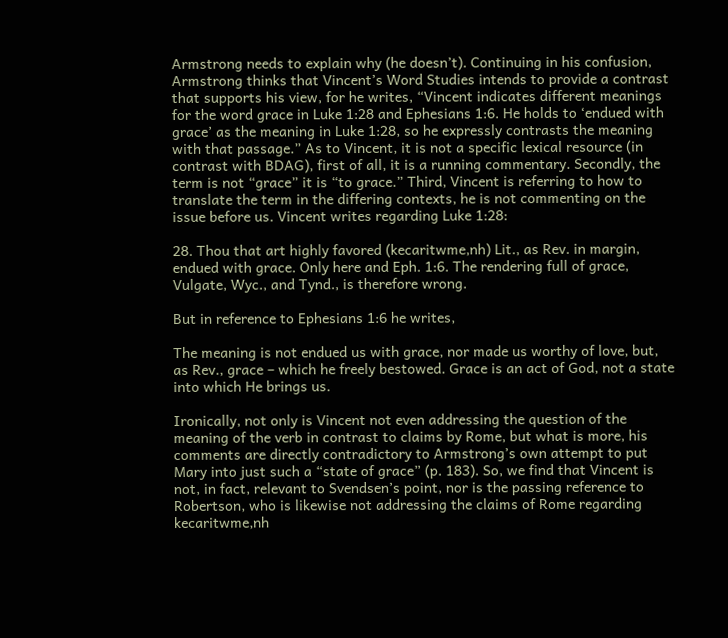Armstrong needs to explain why (he doesn’t). Continuing in his confusion, Armstrong thinks that Vincent’s Word Studies intends to provide a contrast that supports his view, for he writes, “Vincent indicates different meanings for the word grace in Luke 1:28 and Ephesians 1:6. He holds to ‘endued with grace’ as the meaning in Luke 1:28, so he expressly contrasts the meaning with that passage.” As to Vincent, it is not a specific lexical resource (in contrast with BDAG), first of all, it is a running commentary. Secondly, the term is not “grace” it is “to grace.” Third, Vincent is referring to how to translate the term in the differing contexts, he is not commenting on the issue before us. Vincent writes regarding Luke 1:28:

28. Thou that art highly favored (kecaritwme,nh) Lit., as Rev. in margin, endued with grace. Only here and Eph. 1:6. The rendering full of grace, Vulgate, Wyc., and Tynd., is therefore wrong.

But in reference to Ephesians 1:6 he writes,

The meaning is not endued us with grace, nor made us worthy of love, but, as Rev., grace – which he freely bestowed. Grace is an act of God, not a state into which He brings us.

Ironically, not only is Vincent not even addressing the question of the meaning of the verb in contrast to claims by Rome, but what is more, his comments are directly contradictory to Armstrong’s own attempt to put Mary into just such a “state of grace” (p. 183). So, we find that Vincent is not, in fact, relevant to Svendsen’s point, nor is the passing reference to Robertson, who is likewise not addressing the claims of Rome regarding kecaritwme,nh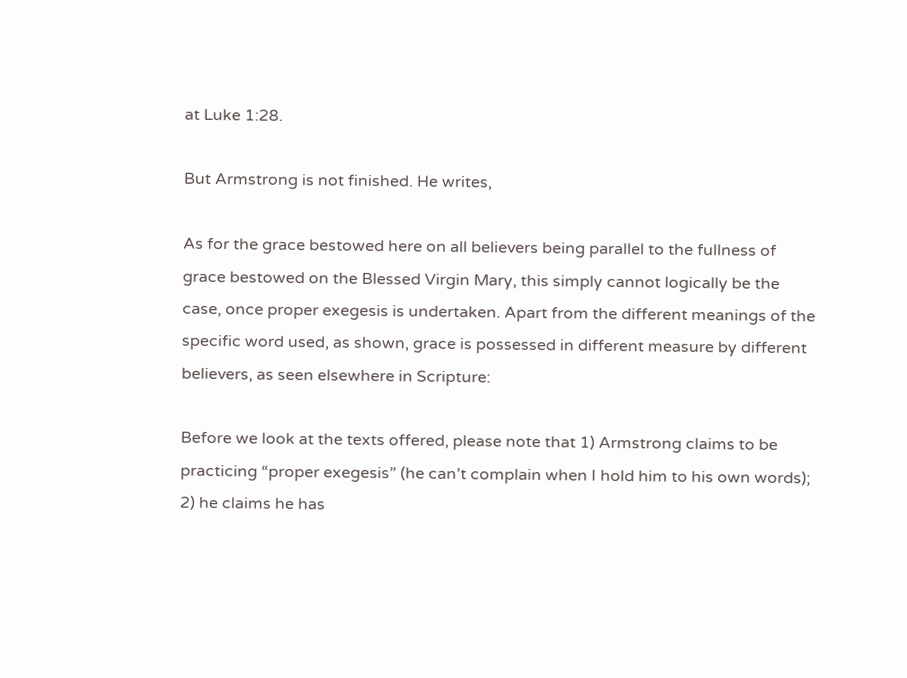at Luke 1:28.

But Armstrong is not finished. He writes,

As for the grace bestowed here on all believers being parallel to the fullness of grace bestowed on the Blessed Virgin Mary, this simply cannot logically be the case, once proper exegesis is undertaken. Apart from the different meanings of the specific word used, as shown, grace is possessed in different measure by different believers, as seen elsewhere in Scripture:

Before we look at the texts offered, please note that 1) Armstrong claims to be practicing “proper exegesis” (he can’t complain when I hold him to his own words); 2) he claims he has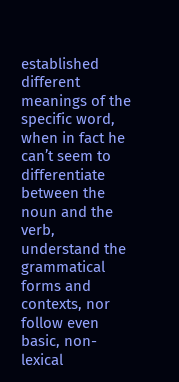established different meanings of the specific word, when in fact he can’t seem to differentiate between the noun and the verb, understand the grammatical forms and contexts, nor follow even basic, non-lexical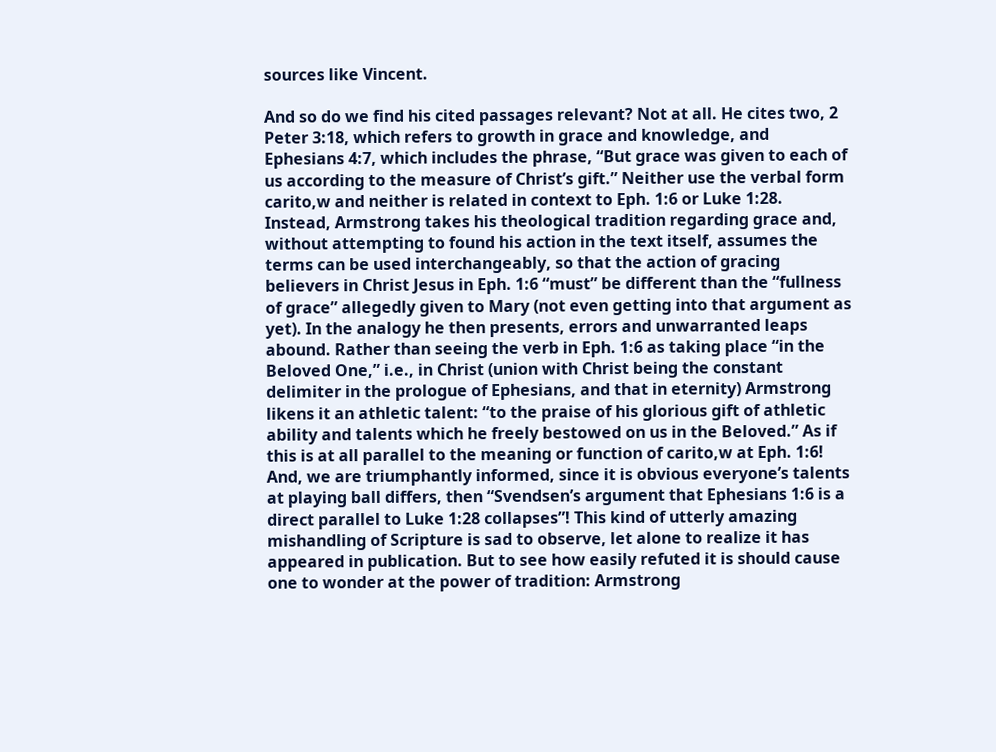sources like Vincent.

And so do we find his cited passages relevant? Not at all. He cites two, 2 Peter 3:18, which refers to growth in grace and knowledge, and Ephesians 4:7, which includes the phrase, “But grace was given to each of us according to the measure of Christ’s gift.” Neither use the verbal form carito,w and neither is related in context to Eph. 1:6 or Luke 1:28. Instead, Armstrong takes his theological tradition regarding grace and, without attempting to found his action in the text itself, assumes the terms can be used interchangeably, so that the action of gracing believers in Christ Jesus in Eph. 1:6 “must” be different than the “fullness of grace” allegedly given to Mary (not even getting into that argument as yet). In the analogy he then presents, errors and unwarranted leaps abound. Rather than seeing the verb in Eph. 1:6 as taking place “in the Beloved One,” i.e., in Christ (union with Christ being the constant delimiter in the prologue of Ephesians, and that in eternity) Armstrong likens it an athletic talent: “to the praise of his glorious gift of athletic ability and talents which he freely bestowed on us in the Beloved.” As if this is at all parallel to the meaning or function of carito,w at Eph. 1:6! And, we are triumphantly informed, since it is obvious everyone’s talents at playing ball differs, then “Svendsen’s argument that Ephesians 1:6 is a direct parallel to Luke 1:28 collapses”! This kind of utterly amazing mishandling of Scripture is sad to observe, let alone to realize it has appeared in publication. But to see how easily refuted it is should cause one to wonder at the power of tradition: Armstrong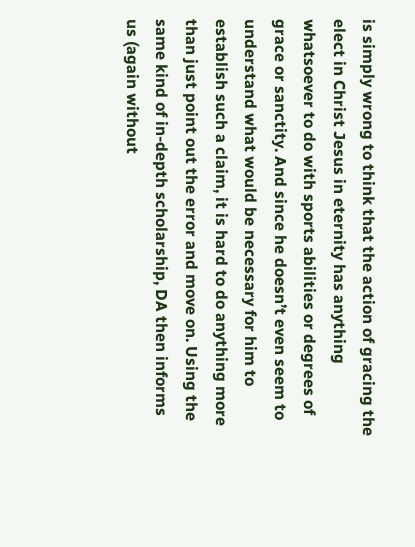is simply wrong to think that the action of gracing the elect in Christ Jesus in eternity has anything whatsoever to do with sports abilities or degrees of grace or sanctity. And since he doesn’t even seem to understand what would be necessary for him to establish such a claim, it is hard to do anything more than just point out the error and move on. Using the same kind of in-depth scholarship, DA then informs us (again without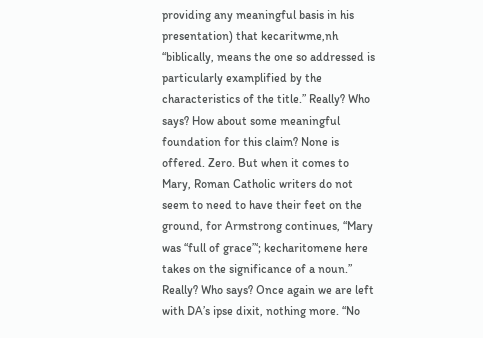providing any meaningful basis in his presentation) that kecaritwme,nh “biblically, means the one so addressed is particularly examplified by the characteristics of the title.” Really? Who says? How about some meaningful foundation for this claim? None is offered. Zero. But when it comes to Mary, Roman Catholic writers do not seem to need to have their feet on the ground, for Armstrong continues, “Mary was “full of grace”‘; kecharitomene here takes on the significance of a noun.” Really? Who says? Once again we are left with DA’s ipse dixit, nothing more. “No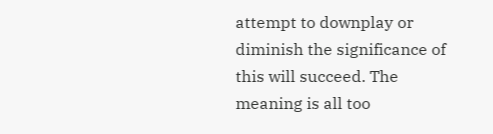attempt to downplay or diminish the significance of this will succeed. The meaning is all too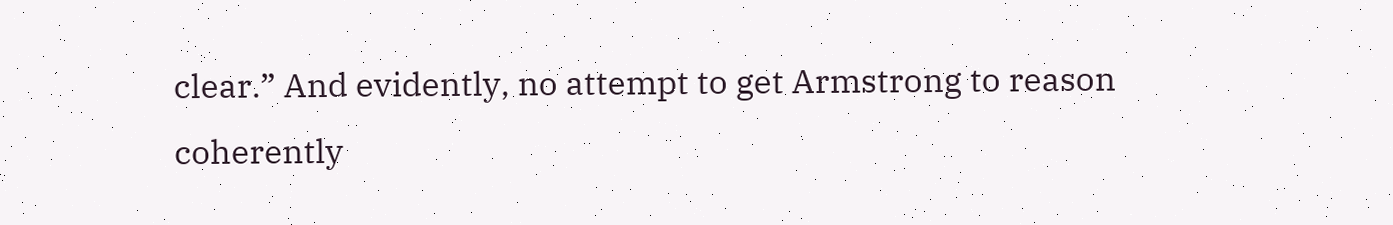clear.” And evidently, no attempt to get Armstrong to reason coherently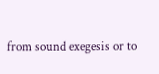from sound exegesis or to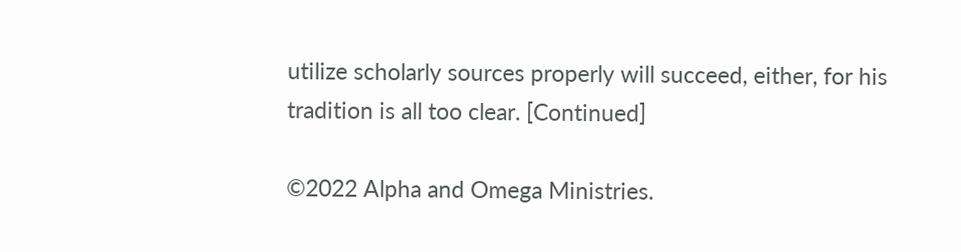utilize scholarly sources properly will succeed, either, for his tradition is all too clear. [Continued]

©2022 Alpha and Omega Ministries.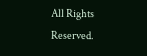All Rights Reserved.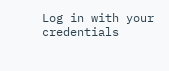Log in with your credentials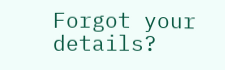Forgot your details?